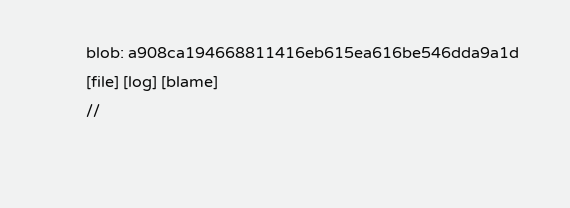blob: a908ca194668811416eb615ea616be546dda9a1d [file] [log] [blame]
//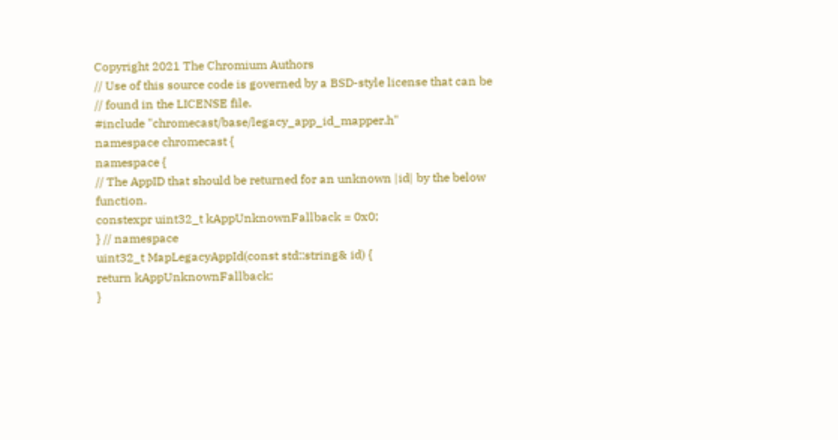Copyright 2021 The Chromium Authors
// Use of this source code is governed by a BSD-style license that can be
// found in the LICENSE file.
#include "chromecast/base/legacy_app_id_mapper.h"
namespace chromecast {
namespace {
// The AppID that should be returned for an unknown |id| by the below function.
constexpr uint32_t kAppUnknownFallback = 0x0;
} // namespace
uint32_t MapLegacyAppId(const std::string& id) {
return kAppUnknownFallback;
}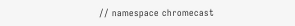// namespace chromecast